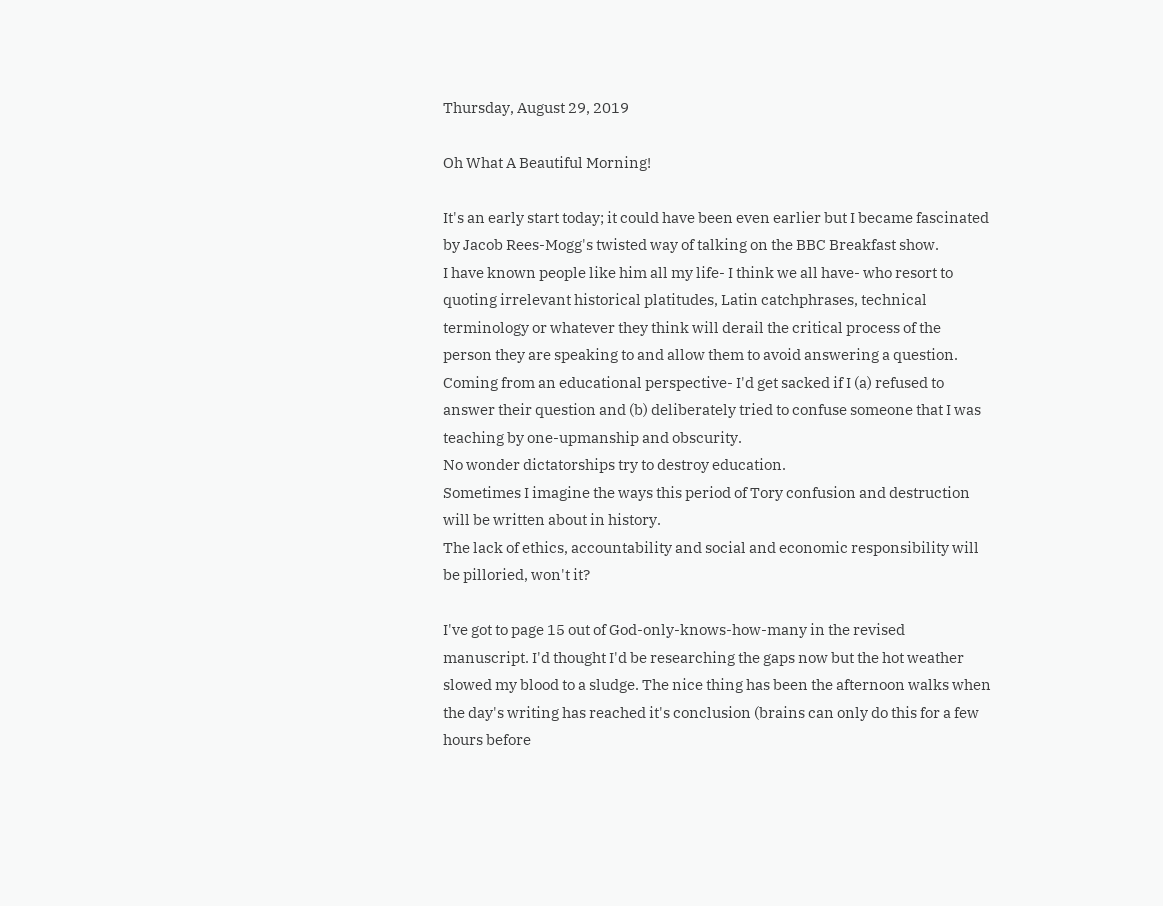Thursday, August 29, 2019

Oh What A Beautiful Morning!

It's an early start today; it could have been even earlier but I became fascinated by Jacob Rees-Mogg's twisted way of talking on the BBC Breakfast show.
I have known people like him all my life- I think we all have- who resort to quoting irrelevant historical platitudes, Latin catchphrases, technical terminology or whatever they think will derail the critical process of the person they are speaking to and allow them to avoid answering a question.
Coming from an educational perspective- I'd get sacked if I (a) refused to answer their question and (b) deliberately tried to confuse someone that I was teaching by one-upmanship and obscurity.
No wonder dictatorships try to destroy education.
Sometimes I imagine the ways this period of Tory confusion and destruction will be written about in history.
The lack of ethics, accountability and social and economic responsibility will be pilloried, won't it?

I've got to page 15 out of God-only-knows-how-many in the revised manuscript. I'd thought I'd be researching the gaps now but the hot weather slowed my blood to a sludge. The nice thing has been the afternoon walks when the day's writing has reached it's conclusion (brains can only do this for a few hours before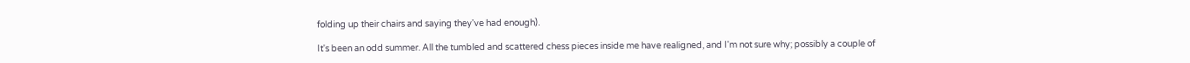folding up their chairs and saying they've had enough).

It's been an odd summer. All the tumbled and scattered chess pieces inside me have realigned, and I'm not sure why; possibly a couple of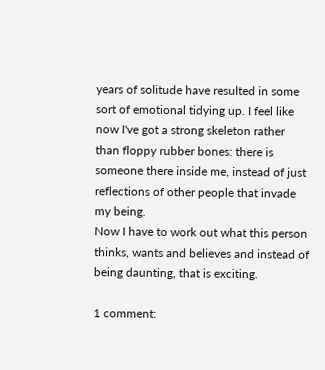years of solitude have resulted in some sort of emotional tidying up. I feel like now I've got a strong skeleton rather than floppy rubber bones: there is someone there inside me, instead of just reflections of other people that invade my being.
Now I have to work out what this person thinks, wants and believes and instead of being daunting, that is exciting.

1 comment: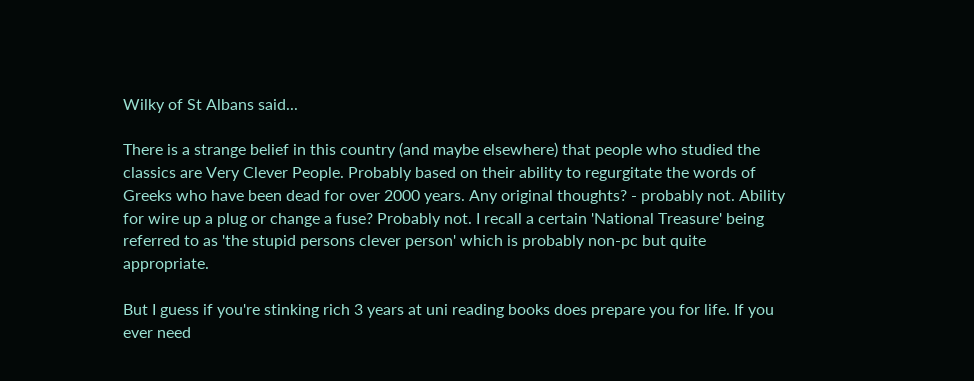Wilky of St Albans said...

There is a strange belief in this country (and maybe elsewhere) that people who studied the classics are Very Clever People. Probably based on their ability to regurgitate the words of Greeks who have been dead for over 2000 years. Any original thoughts? - probably not. Ability for wire up a plug or change a fuse? Probably not. I recall a certain 'National Treasure' being referred to as 'the stupid persons clever person' which is probably non-pc but quite appropriate.

But I guess if you're stinking rich 3 years at uni reading books does prepare you for life. If you ever need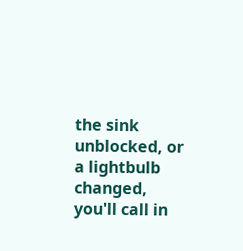the sink unblocked, or a lightbulb changed, you'll call in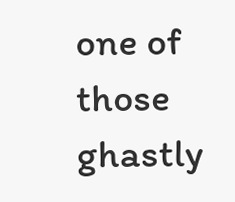one of those ghastly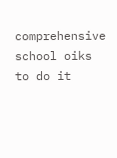comprehensive school oiks to do it